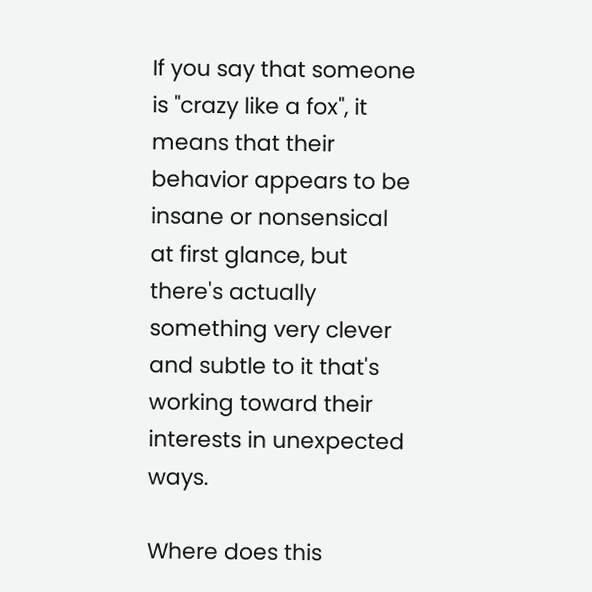If you say that someone is "crazy like a fox", it means that their behavior appears to be insane or nonsensical at first glance, but there's actually something very clever and subtle to it that's working toward their interests in unexpected ways.

Where does this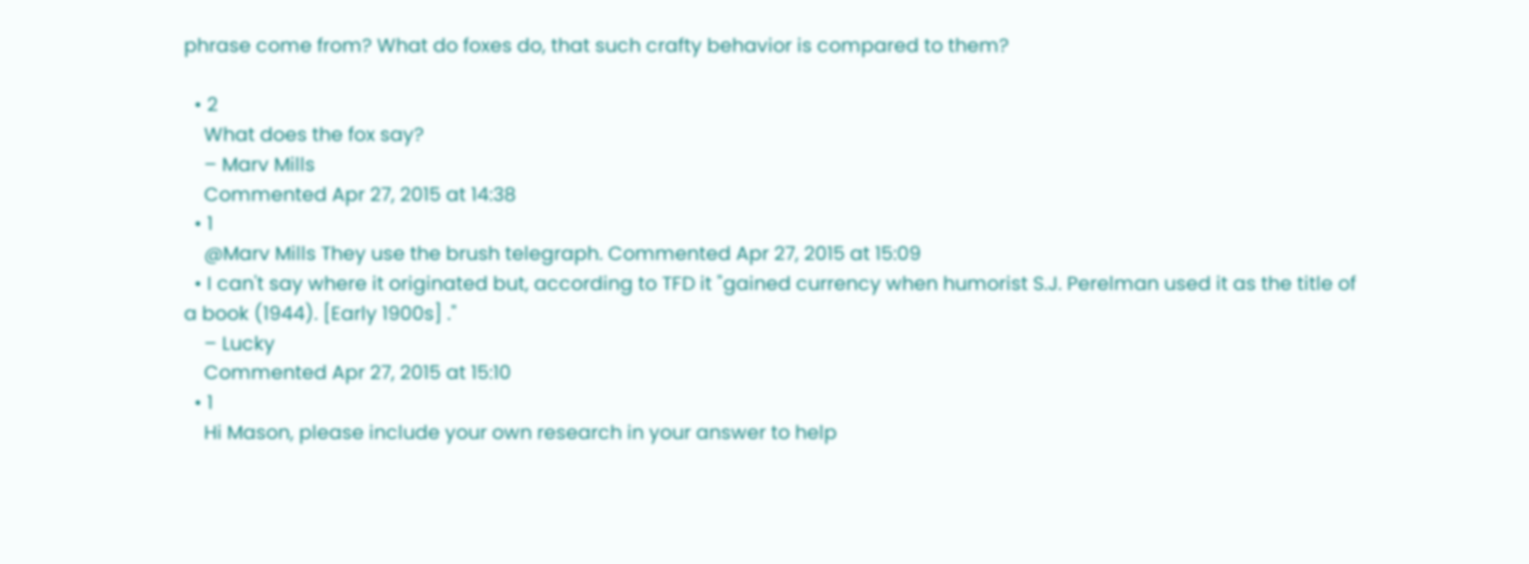phrase come from? What do foxes do, that such crafty behavior is compared to them?

  • 2
    What does the fox say?
    – Marv Mills
    Commented Apr 27, 2015 at 14:38
  • 1
    @Marv Mills They use the brush telegraph. Commented Apr 27, 2015 at 15:09
  • I can't say where it originated but, according to TFD it "gained currency when humorist S.J. Perelman used it as the title of a book (1944). [Early 1900s] ."
    – Lucky
    Commented Apr 27, 2015 at 15:10
  • 1
    Hi Mason, please include your own research in your answer to help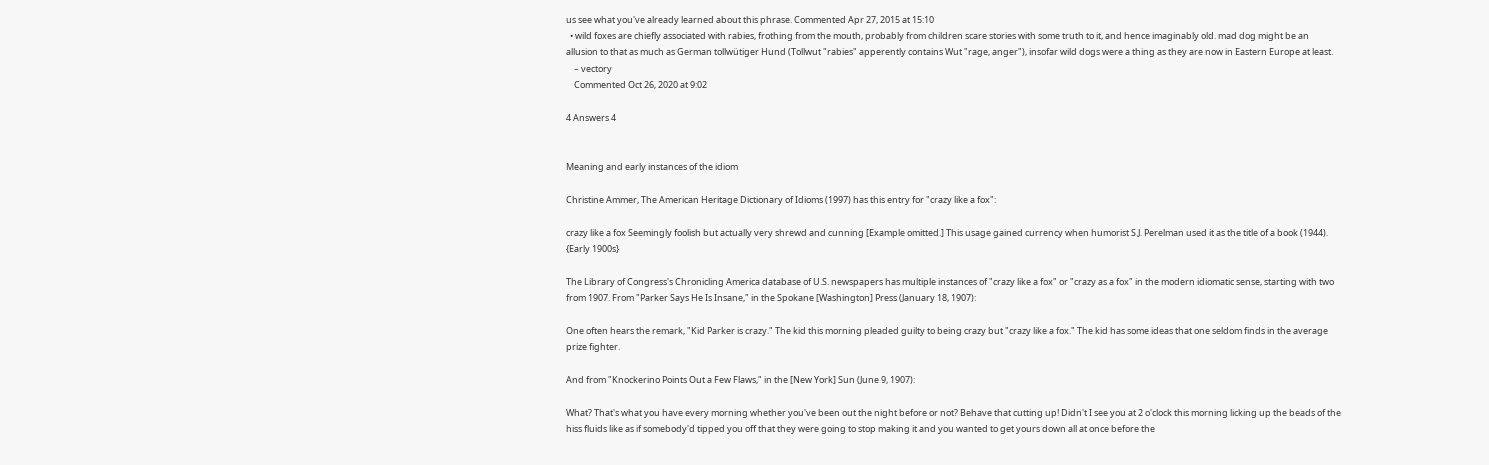us see what you've already learned about this phrase. Commented Apr 27, 2015 at 15:10
  • wild foxes are chiefly associated with rabies, frothing from the mouth, probably from children scare stories with some truth to it, and hence imaginably old. mad dog might be an allusion to that as much as German tollwütiger Hund (Tollwut "rabies" apperently contains Wut "rage, anger"), insofar wild dogs were a thing as they are now in Eastern Europe at least.
    – vectory
    Commented Oct 26, 2020 at 9:02

4 Answers 4


Meaning and early instances of the idiom

Christine Ammer, The American Heritage Dictionary of Idioms (1997) has this entry for "crazy like a fox":

crazy like a fox Seemingly foolish but actually very shrewd and cunning [Example omitted.] This usage gained currency when humorist S.J. Perelman used it as the title of a book (1944). {Early 1900s}

The Library of Congress's Chronicling America database of U.S. newspapers has multiple instances of "crazy like a fox" or "crazy as a fox" in the modern idiomatic sense, starting with two from 1907. From "Parker Says He Is Insane," in the Spokane [Washington] Press (January 18, 1907):

One often hears the remark, "Kid Parker is crazy." The kid this morning pleaded guilty to being crazy but "crazy like a fox." The kid has some ideas that one seldom finds in the average prize fighter.

And from "Knockerino Points Out a Few Flaws," in the [New York] Sun (June 9, 1907):

What? That's what you have every morning whether you've been out the night before or not? Behave that cutting up! Didn't I see you at 2 o'clock this morning licking up the beads of the hiss fluids like as if somebody'd tipped you off that they were going to stop making it and you wanted to get yours down all at once before the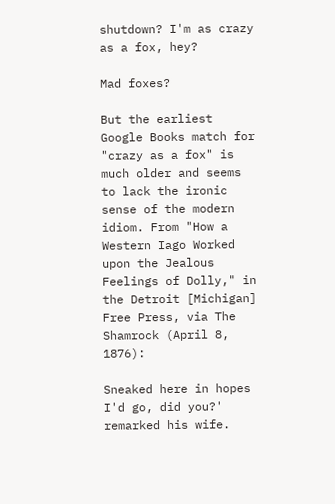shutdown? I'm as crazy as a fox, hey?

Mad foxes?

But the earliest Google Books match for "crazy as a fox" is much older and seems to lack the ironic sense of the modern idiom. From "How a Western Iago Worked upon the Jealous Feelings of Dolly," in the Detroit [Michigan] Free Press, via The Shamrock (April 8, 1876):

Sneaked here in hopes I'd go, did you?' remarked his wife.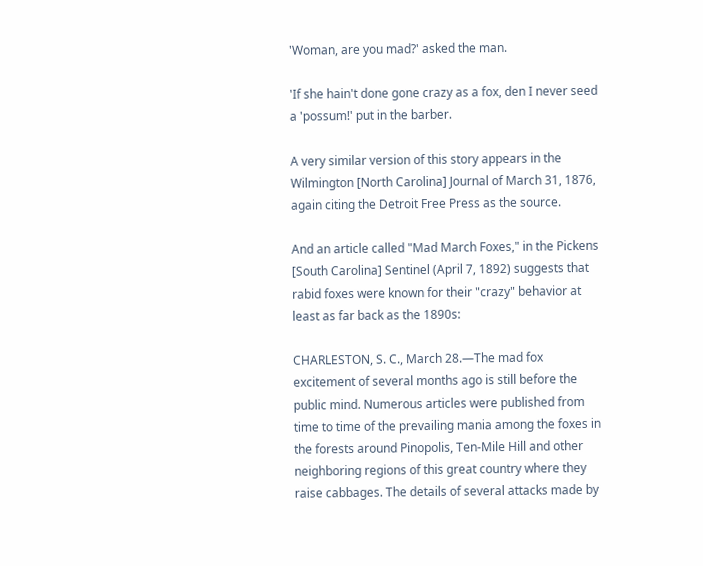'Woman, are you mad?' asked the man.

'If she hain't done gone crazy as a fox, den I never seed a 'possum!' put in the barber.

A very similar version of this story appears in the Wilmington [North Carolina] Journal of March 31, 1876, again citing the Detroit Free Press as the source.

And an article called "Mad March Foxes," in the Pickens [South Carolina] Sentinel (April 7, 1892) suggests that rabid foxes were known for their "crazy" behavior at least as far back as the 1890s:

CHARLESTON, S. C., March 28.—The mad fox excitement of several months ago is still before the public mind. Numerous articles were published from time to time of the prevailing mania among the foxes in the forests around Pinopolis, Ten-Mile Hill and other neighboring regions of this great country where they raise cabbages. The details of several attacks made by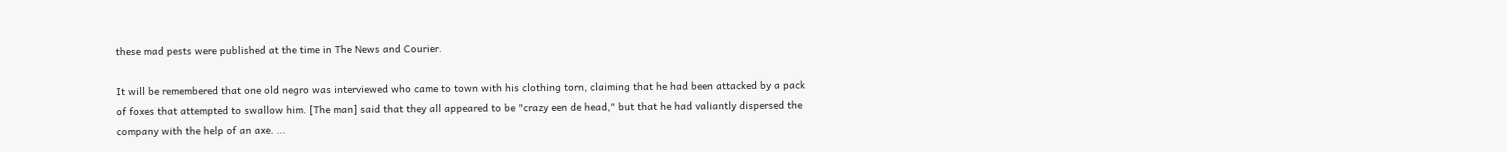these mad pests were published at the time in The News and Courier.

It will be remembered that one old negro was interviewed who came to town with his clothing torn, claiming that he had been attacked by a pack of foxes that attempted to swallow him. [The man] said that they all appeared to be "crazy een de head," but that he had valiantly dispersed the company with the help of an axe. ...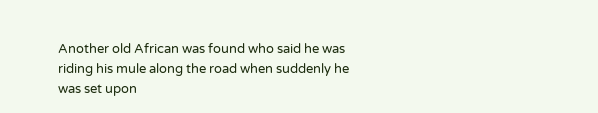Another old African was found who said he was riding his mule along the road when suddenly he was set upon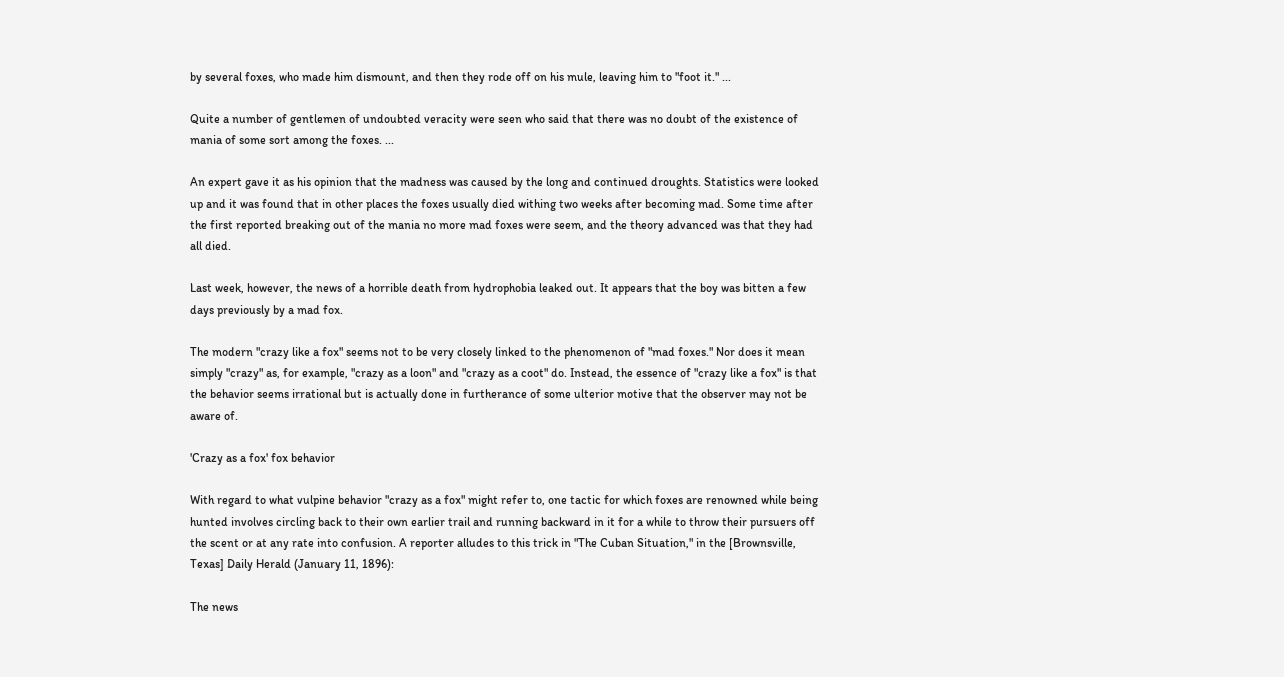by several foxes, who made him dismount, and then they rode off on his mule, leaving him to "foot it." ...

Quite a number of gentlemen of undoubted veracity were seen who said that there was no doubt of the existence of mania of some sort among the foxes. ...

An expert gave it as his opinion that the madness was caused by the long and continued droughts. Statistics were looked up and it was found that in other places the foxes usually died withing two weeks after becoming mad. Some time after the first reported breaking out of the mania no more mad foxes were seem, and the theory advanced was that they had all died.

Last week, however, the news of a horrible death from hydrophobia leaked out. It appears that the boy was bitten a few days previously by a mad fox.

The modern "crazy like a fox" seems not to be very closely linked to the phenomenon of "mad foxes." Nor does it mean simply "crazy" as, for example, "crazy as a loon" and "crazy as a coot" do. Instead, the essence of "crazy like a fox" is that the behavior seems irrational but is actually done in furtherance of some ulterior motive that the observer may not be aware of.

'Crazy as a fox' fox behavior

With regard to what vulpine behavior "crazy as a fox" might refer to, one tactic for which foxes are renowned while being hunted involves circling back to their own earlier trail and running backward in it for a while to throw their pursuers off the scent or at any rate into confusion. A reporter alludes to this trick in "The Cuban Situation," in the [Brownsville, Texas] Daily Herald (January 11, 1896):

The news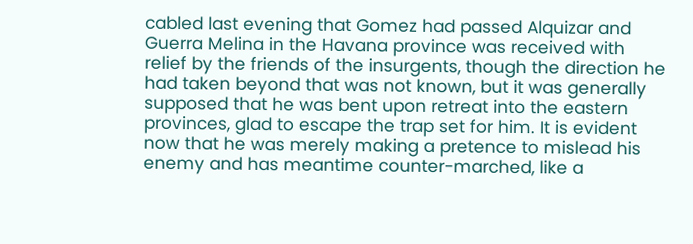cabled last evening that Gomez had passed Alquizar and Guerra Melina in the Havana province was received with relief by the friends of the insurgents, though the direction he had taken beyond that was not known, but it was generally supposed that he was bent upon retreat into the eastern provinces, glad to escape the trap set for him. It is evident now that he was merely making a pretence to mislead his enemy and has meantime counter-marched, like a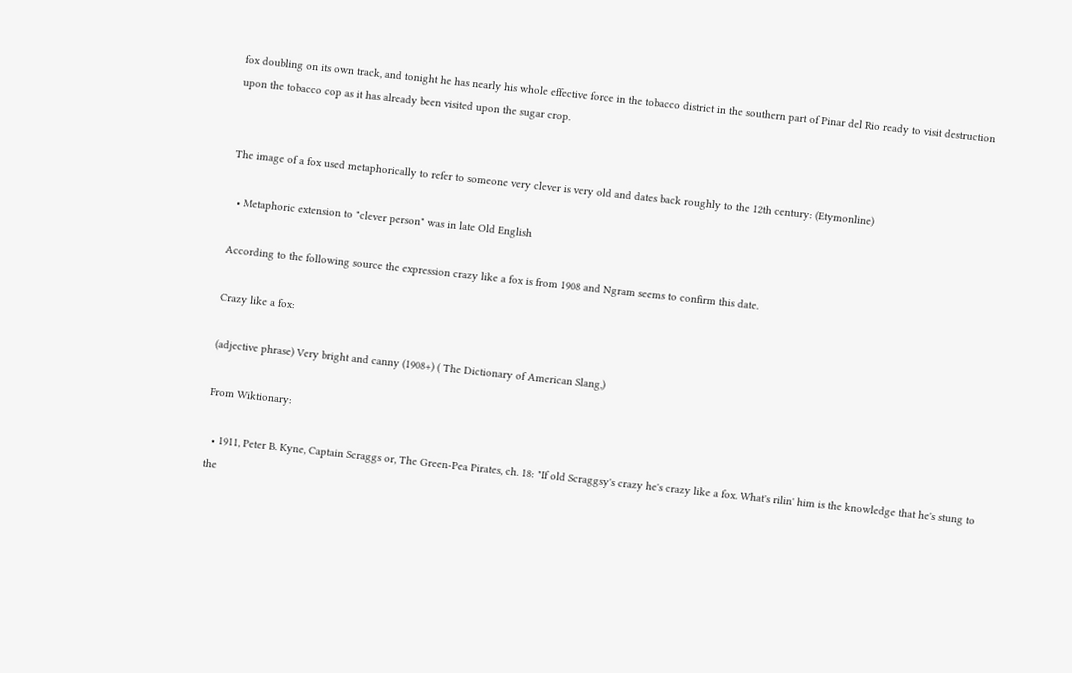fox doubling on its own track, and tonight he has nearly his whole effective force in the tobacco district in the southern part of Pinar del Rio ready to visit destruction upon the tobacco cop as it has already been visited upon the sugar crop.


The image of a fox used metaphorically to refer to someone very clever is very old and dates back roughly to the 12th century: (Etymonline)

  • Metaphoric extension to "clever person" was in late Old English

According to the following source the expression crazy like a fox is from 1908 and Ngram seems to confirm this date.

Crazy like a fox:

(adjective phrase) Very bright and canny (1908+) ( The Dictionary of American Slang,)

From Wiktionary:

  • 1911, Peter B. Kyne, Captain Scraggs or, The Green-Pea Pirates, ch. 18: "If old Scraggsy's crazy he's crazy like a fox. What's rilin' him is the knowledge that he's stung to the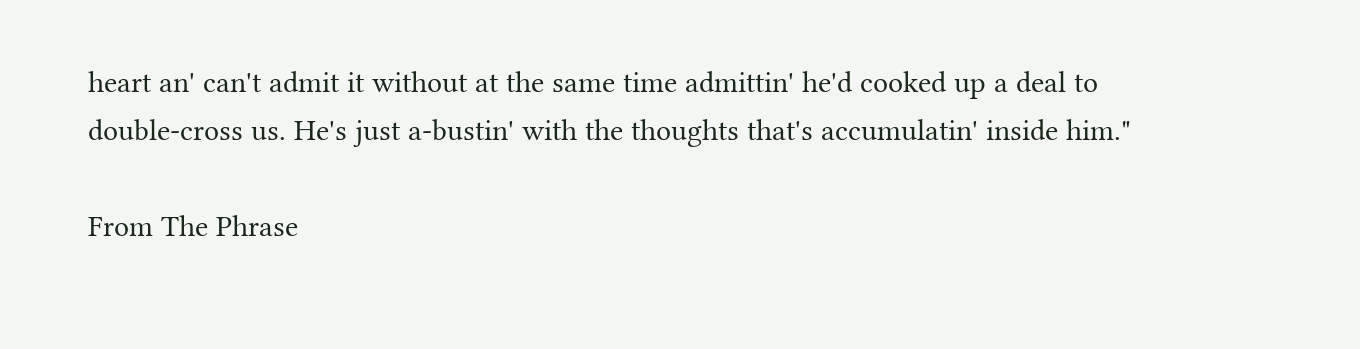heart an' can't admit it without at the same time admittin' he'd cooked up a deal to double-cross us. He's just a-bustin' with the thoughts that's accumulatin' inside him."

From The Phrase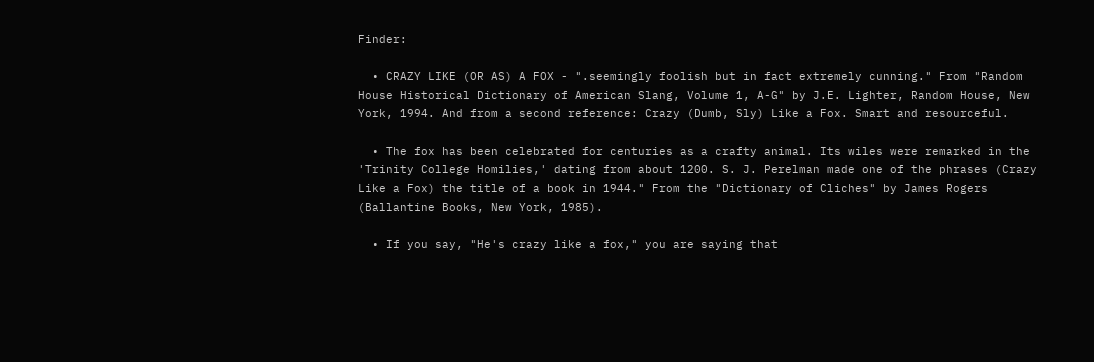Finder:

  • CRAZY LIKE (OR AS) A FOX - ".seemingly foolish but in fact extremely cunning." From "Random House Historical Dictionary of American Slang, Volume 1, A-G" by J.E. Lighter, Random House, New York, 1994. And from a second reference: Crazy (Dumb, Sly) Like a Fox. Smart and resourceful.

  • The fox has been celebrated for centuries as a crafty animal. Its wiles were remarked in the 'Trinity College Homilies,' dating from about 1200. S. J. Perelman made one of the phrases (Crazy Like a Fox) the title of a book in 1944." From the "Dictionary of Cliches" by James Rogers (Ballantine Books, New York, 1985).

  • If you say, "He's crazy like a fox," you are saying that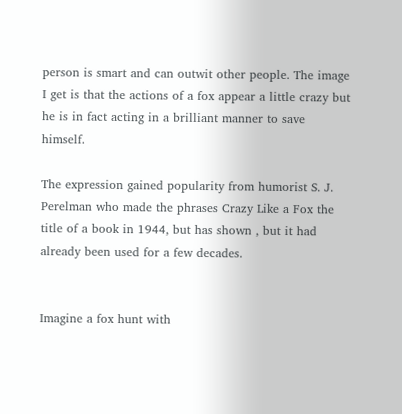person is smart and can outwit other people. The image I get is that the actions of a fox appear a little crazy but he is in fact acting in a brilliant manner to save himself.

The expression gained popularity from humorist S. J. Perelman who made the phrases Crazy Like a Fox the title of a book in 1944, but has shown , but it had already been used for a few decades.


Imagine a fox hunt with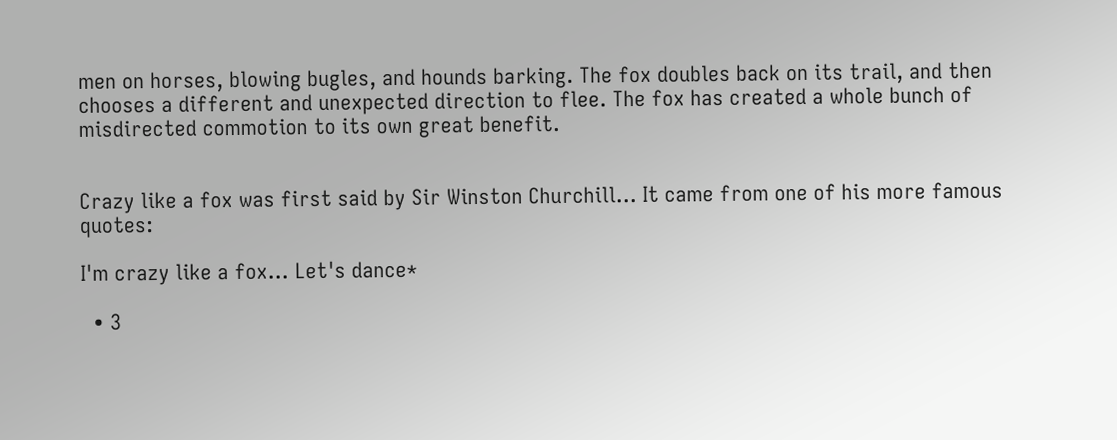men on horses, blowing bugles, and hounds barking. The fox doubles back on its trail, and then chooses a different and unexpected direction to flee. The fox has created a whole bunch of misdirected commotion to its own great benefit.


Crazy like a fox was first said by Sir Winston Churchill... It came from one of his more famous quotes:

I'm crazy like a fox... Let's dance*

  • 3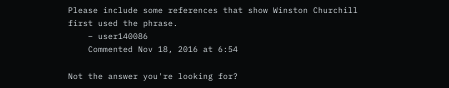Please include some references that show Winston Churchill first used the phrase.
    – user140086
    Commented Nov 18, 2016 at 6:54

Not the answer you're looking for?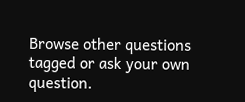Browse other questions tagged or ask your own question.